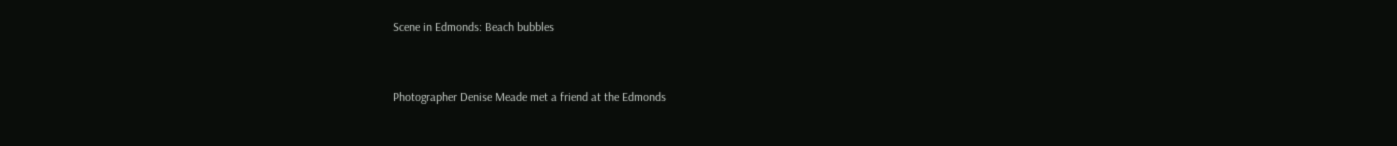Scene in Edmonds: Beach bubbles


Photographer Denise Meade met a friend at the Edmonds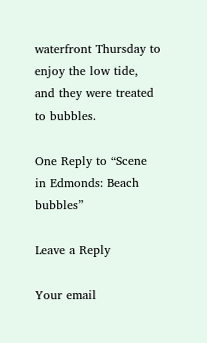waterfront Thursday to enjoy the low tide, and they were treated to bubbles.

One Reply to “Scene in Edmonds: Beach bubbles”

Leave a Reply

Your email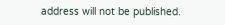address will not be published.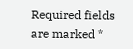Required fields are marked *